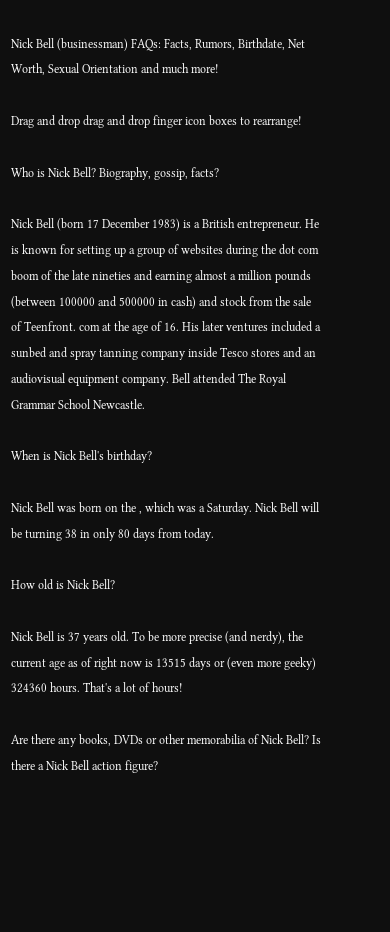Nick Bell (businessman) FAQs: Facts, Rumors, Birthdate, Net Worth, Sexual Orientation and much more!

Drag and drop drag and drop finger icon boxes to rearrange!

Who is Nick Bell? Biography, gossip, facts?

Nick Bell (born 17 December 1983) is a British entrepreneur. He is known for setting up a group of websites during the dot com boom of the late nineties and earning almost a million pounds (between 100000 and 500000 in cash) and stock from the sale of Teenfront. com at the age of 16. His later ventures included a sunbed and spray tanning company inside Tesco stores and an audiovisual equipment company. Bell attended The Royal Grammar School Newcastle.

When is Nick Bell's birthday?

Nick Bell was born on the , which was a Saturday. Nick Bell will be turning 38 in only 80 days from today.

How old is Nick Bell?

Nick Bell is 37 years old. To be more precise (and nerdy), the current age as of right now is 13515 days or (even more geeky) 324360 hours. That's a lot of hours!

Are there any books, DVDs or other memorabilia of Nick Bell? Is there a Nick Bell action figure?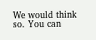We would think so. You can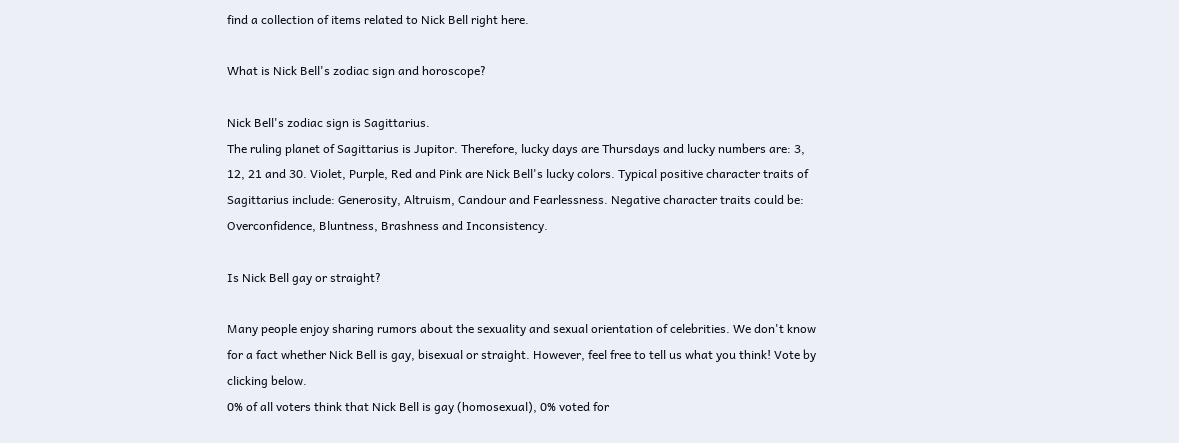find a collection of items related to Nick Bell right here.

What is Nick Bell's zodiac sign and horoscope?

Nick Bell's zodiac sign is Sagittarius.
The ruling planet of Sagittarius is Jupitor. Therefore, lucky days are Thursdays and lucky numbers are: 3, 12, 21 and 30. Violet, Purple, Red and Pink are Nick Bell's lucky colors. Typical positive character traits of Sagittarius include: Generosity, Altruism, Candour and Fearlessness. Negative character traits could be: Overconfidence, Bluntness, Brashness and Inconsistency.

Is Nick Bell gay or straight?

Many people enjoy sharing rumors about the sexuality and sexual orientation of celebrities. We don't know for a fact whether Nick Bell is gay, bisexual or straight. However, feel free to tell us what you think! Vote by clicking below.
0% of all voters think that Nick Bell is gay (homosexual), 0% voted for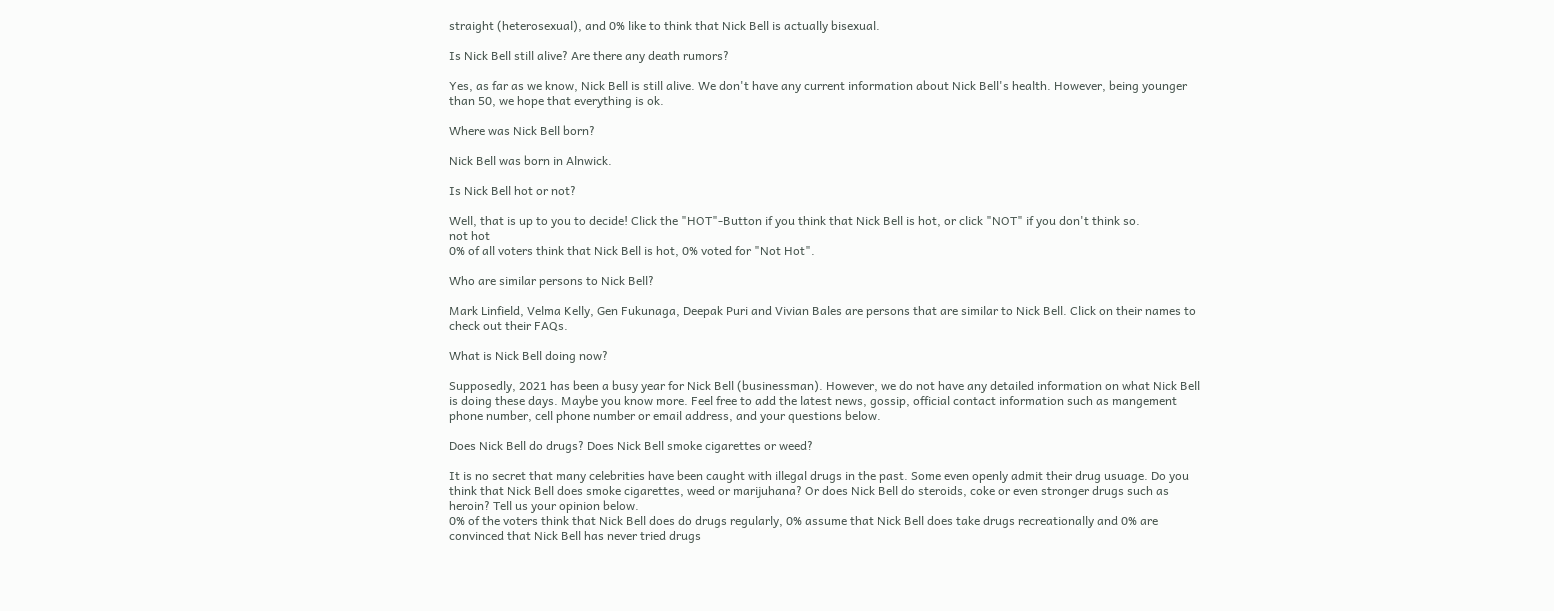straight (heterosexual), and 0% like to think that Nick Bell is actually bisexual.

Is Nick Bell still alive? Are there any death rumors?

Yes, as far as we know, Nick Bell is still alive. We don't have any current information about Nick Bell's health. However, being younger than 50, we hope that everything is ok.

Where was Nick Bell born?

Nick Bell was born in Alnwick.

Is Nick Bell hot or not?

Well, that is up to you to decide! Click the "HOT"-Button if you think that Nick Bell is hot, or click "NOT" if you don't think so.
not hot
0% of all voters think that Nick Bell is hot, 0% voted for "Not Hot".

Who are similar persons to Nick Bell?

Mark Linfield, Velma Kelly, Gen Fukunaga, Deepak Puri and Vivian Bales are persons that are similar to Nick Bell. Click on their names to check out their FAQs.

What is Nick Bell doing now?

Supposedly, 2021 has been a busy year for Nick Bell (businessman). However, we do not have any detailed information on what Nick Bell is doing these days. Maybe you know more. Feel free to add the latest news, gossip, official contact information such as mangement phone number, cell phone number or email address, and your questions below.

Does Nick Bell do drugs? Does Nick Bell smoke cigarettes or weed?

It is no secret that many celebrities have been caught with illegal drugs in the past. Some even openly admit their drug usuage. Do you think that Nick Bell does smoke cigarettes, weed or marijuhana? Or does Nick Bell do steroids, coke or even stronger drugs such as heroin? Tell us your opinion below.
0% of the voters think that Nick Bell does do drugs regularly, 0% assume that Nick Bell does take drugs recreationally and 0% are convinced that Nick Bell has never tried drugs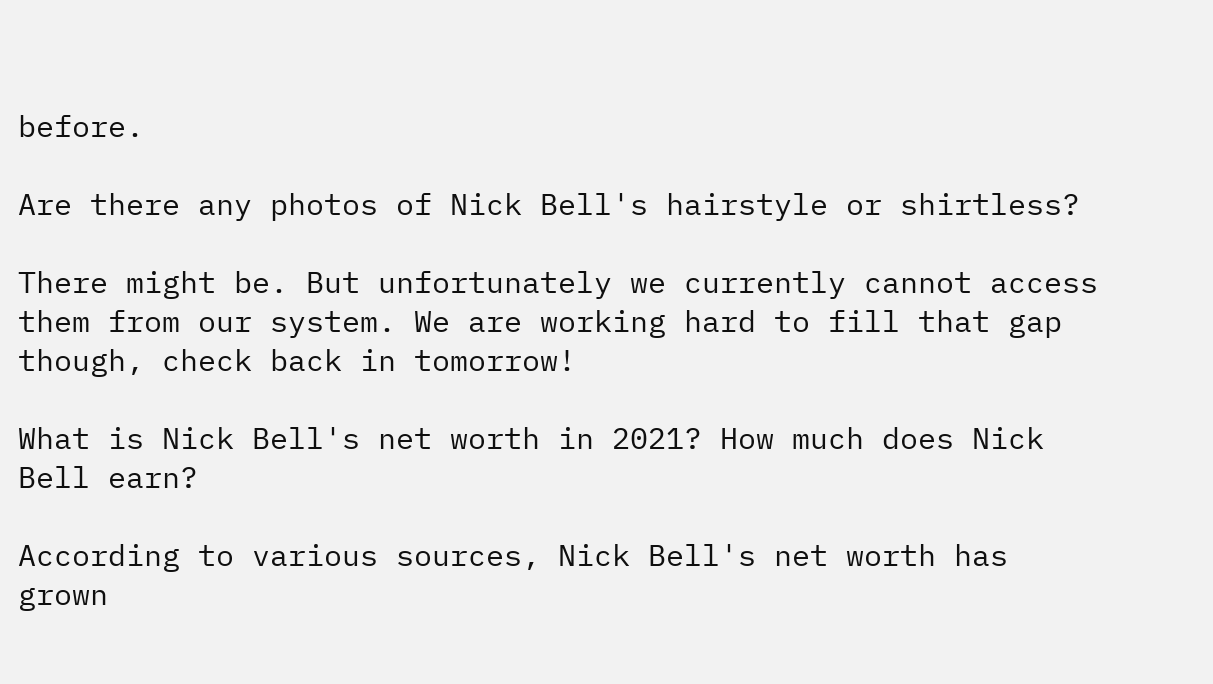before.

Are there any photos of Nick Bell's hairstyle or shirtless?

There might be. But unfortunately we currently cannot access them from our system. We are working hard to fill that gap though, check back in tomorrow!

What is Nick Bell's net worth in 2021? How much does Nick Bell earn?

According to various sources, Nick Bell's net worth has grown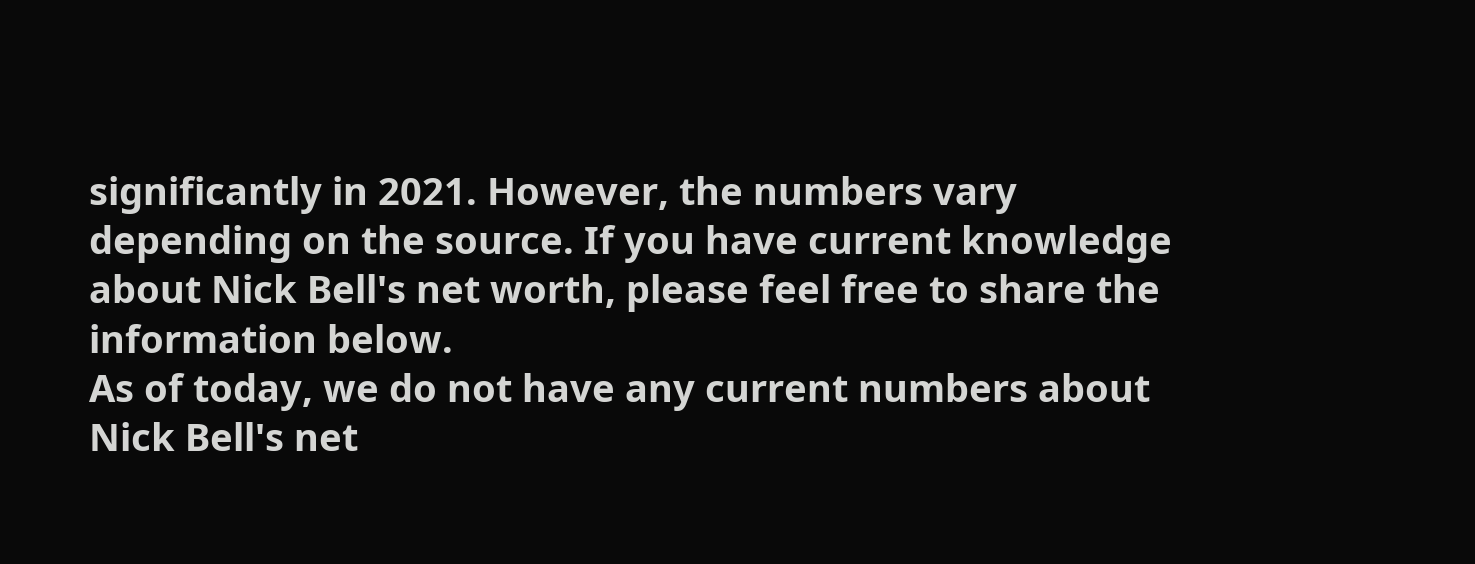significantly in 2021. However, the numbers vary depending on the source. If you have current knowledge about Nick Bell's net worth, please feel free to share the information below.
As of today, we do not have any current numbers about Nick Bell's net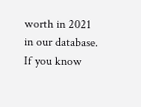worth in 2021 in our database. If you know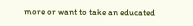more or want to take an educated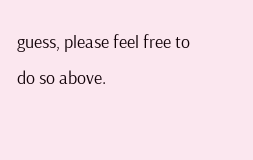guess, please feel free to do so above.